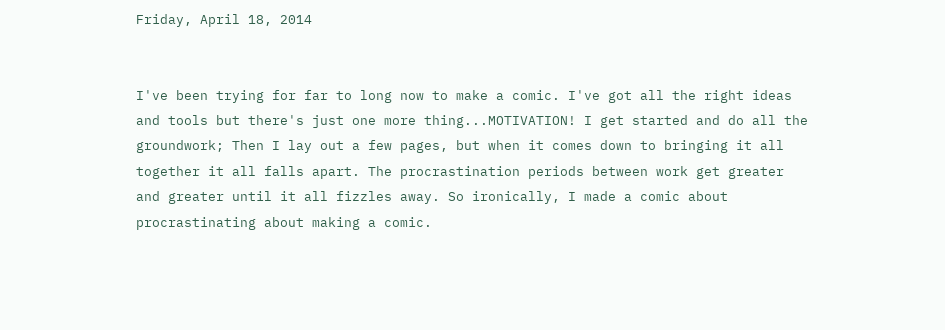Friday, April 18, 2014


I've been trying for far to long now to make a comic. I've got all the right ideas and tools but there's just one more thing...MOTIVATION! I get started and do all the groundwork; Then I lay out a few pages, but when it comes down to bringing it all together it all falls apart. The procrastination periods between work get greater and greater until it all fizzles away. So ironically, I made a comic about procrastinating about making a comic.